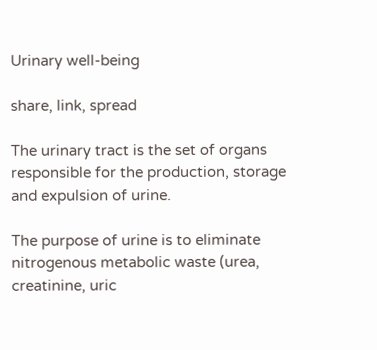Urinary well-being

share, link, spread

The urinary tract is the set of organs responsible for the production, storage and expulsion of urine.

The purpose of urine is to eliminate nitrogenous metabolic waste (urea, creatinine, uric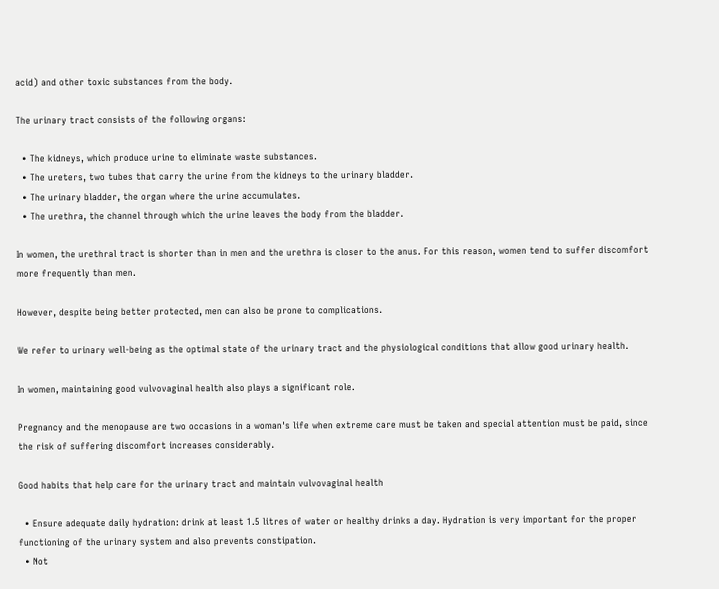acid) and other toxic substances from the body.

The urinary tract consists of the following organs:

  • The kidneys, which produce urine to eliminate waste substances.
  • The ureters, two tubes that carry the urine from the kidneys to the urinary bladder.
  • The urinary bladder, the organ where the urine accumulates.
  • The urethra, the channel through which the urine leaves the body from the bladder.

In women, the urethral tract is shorter than in men and the urethra is closer to the anus. For this reason, women tend to suffer discomfort more frequently than men.

However, despite being better protected, men can also be prone to complications.

We refer to urinary well-being as the optimal state of the urinary tract and the physiological conditions that allow good urinary health.

In women, maintaining good vulvovaginal health also plays a significant role.

Pregnancy and the menopause are two occasions in a woman's life when extreme care must be taken and special attention must be paid, since the risk of suffering discomfort increases considerably.

Good habits that help care for the urinary tract and maintain vulvovaginal health

  • Ensure adequate daily hydration: drink at least 1.5 litres of water or healthy drinks a day. Hydration is very important for the proper functioning of the urinary system and also prevents constipation.
  • Not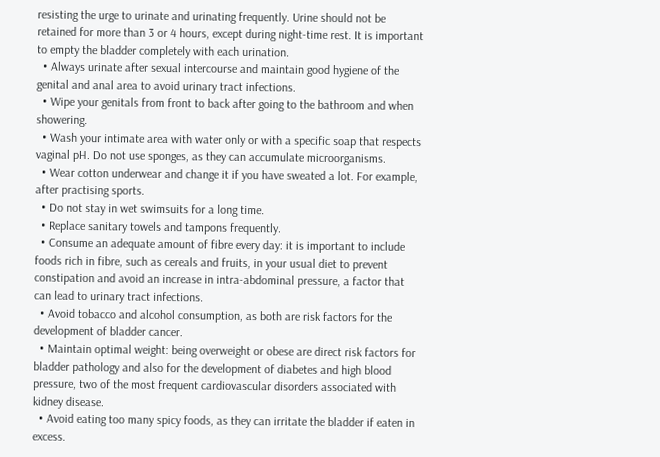resisting the urge to urinate and urinating frequently. Urine should not be retained for more than 3 or 4 hours, except during night-time rest. It is important to empty the bladder completely with each urination.
  • Always urinate after sexual intercourse and maintain good hygiene of the genital and anal area to avoid urinary tract infections.
  • Wipe your genitals from front to back after going to the bathroom and when showering.
  • Wash your intimate area with water only or with a specific soap that respects vaginal pH. Do not use sponges, as they can accumulate microorganisms.
  • Wear cotton underwear and change it if you have sweated a lot. For example, after practising sports.
  • Do not stay in wet swimsuits for a long time.
  • Replace sanitary towels and tampons frequently.
  • Consume an adequate amount of fibre every day: it is important to include foods rich in fibre, such as cereals and fruits, in your usual diet to prevent constipation and avoid an increase in intra-abdominal pressure, a factor that can lead to urinary tract infections.
  • Avoid tobacco and alcohol consumption, as both are risk factors for the development of bladder cancer.
  • Maintain optimal weight: being overweight or obese are direct risk factors for bladder pathology and also for the development of diabetes and high blood pressure, two of the most frequent cardiovascular disorders associated with kidney disease.
  • Avoid eating too many spicy foods, as they can irritate the bladder if eaten in excess.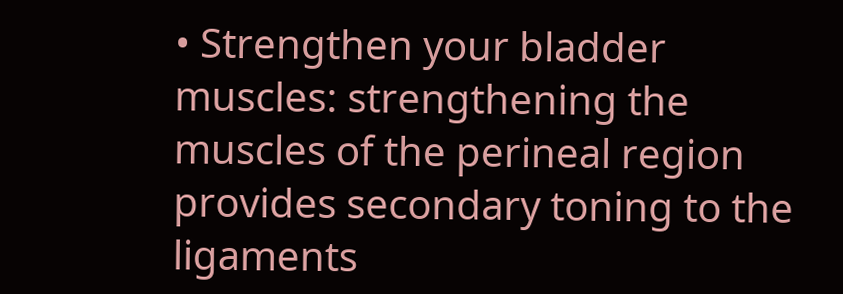• Strengthen your bladder muscles: strengthening the muscles of the perineal region provides secondary toning to the ligaments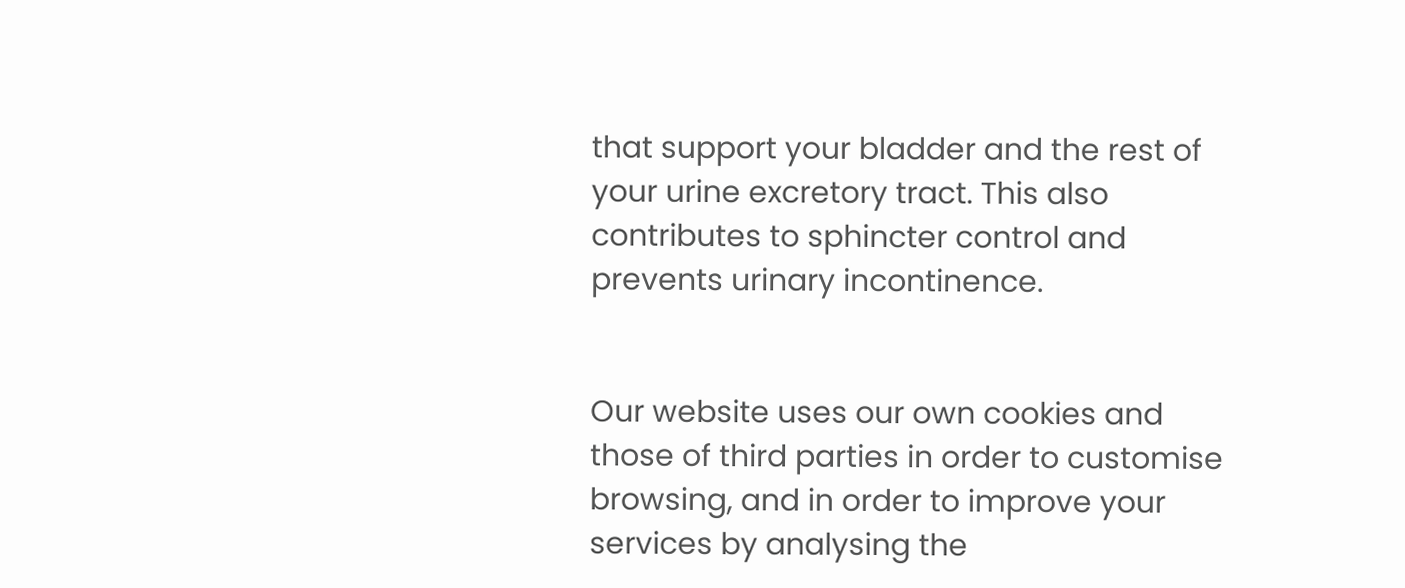that support your bladder and the rest of your urine excretory tract. This also contributes to sphincter control and prevents urinary incontinence.


Our website uses our own cookies and those of third parties in order to customise browsing, and in order to improve your services by analysing the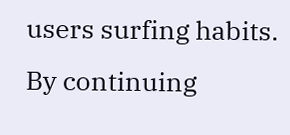users surfing habits. By continuing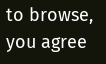to browse, you agree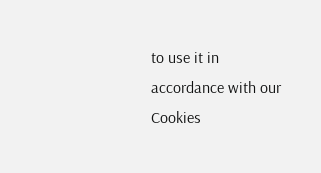to use it in accordance with our Cookies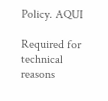Policy. AQUI

Required for technical reasons